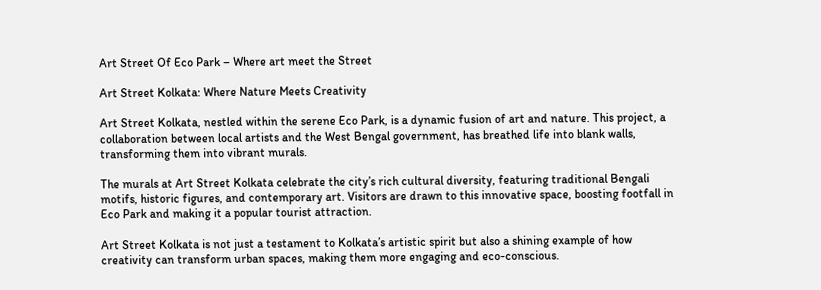Art Street Of Eco Park – Where art meet the Street

Art Street Kolkata: Where Nature Meets Creativity

Art Street Kolkata, nestled within the serene Eco Park, is a dynamic fusion of art and nature. This project, a collaboration between local artists and the West Bengal government, has breathed life into blank walls, transforming them into vibrant murals.

The murals at Art Street Kolkata celebrate the city’s rich cultural diversity, featuring traditional Bengali motifs, historic figures, and contemporary art. Visitors are drawn to this innovative space, boosting footfall in Eco Park and making it a popular tourist attraction.

Art Street Kolkata is not just a testament to Kolkata’s artistic spirit but also a shining example of how creativity can transform urban spaces, making them more engaging and eco-conscious.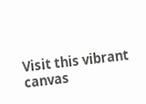Visit this vibrant canvas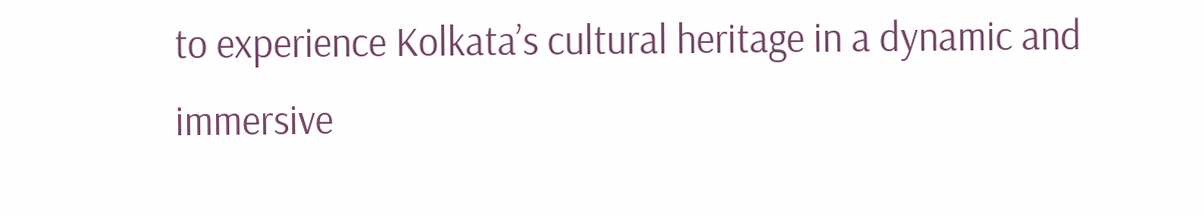to experience Kolkata’s cultural heritage in a dynamic and immersive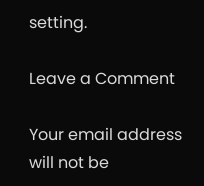setting.

Leave a Comment

Your email address will not be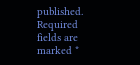published. Required fields are marked *